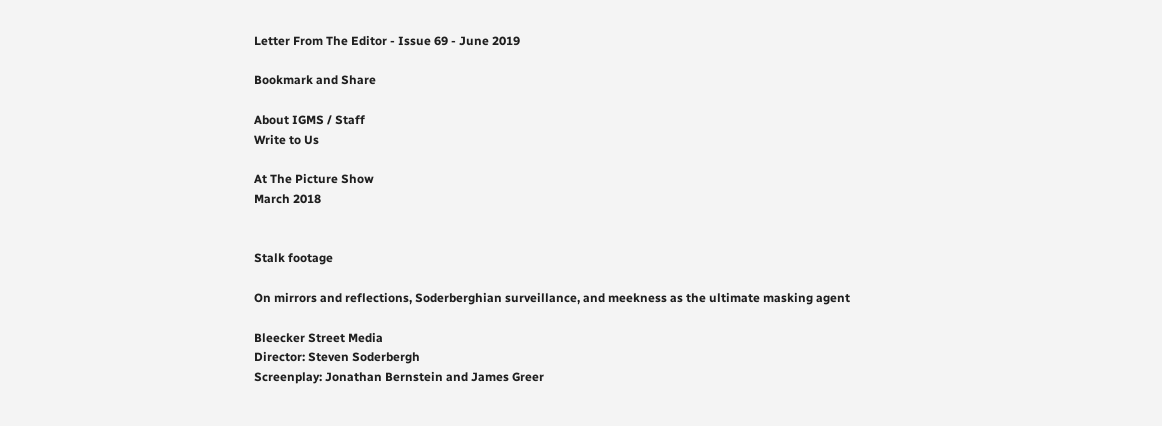Letter From The Editor - Issue 69 - June 2019

Bookmark and Share

About IGMS / Staff
Write to Us

At The Picture Show
March 2018


Stalk footage

On mirrors and reflections, Soderberghian surveillance, and meekness as the ultimate masking agent

Bleecker Street Media
Director: Steven Soderbergh
Screenplay: Jonathan Bernstein and James Greer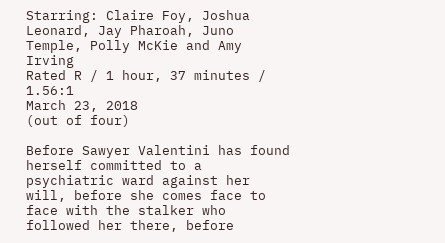Starring: Claire Foy, Joshua Leonard, Jay Pharoah, Juno Temple, Polly McKie and Amy Irving
Rated R / 1 hour, 37 minutes / 1.56:1
March 23, 2018
(out of four)

Before Sawyer Valentini has found herself committed to a psychiatric ward against her will, before she comes face to face with the stalker who followed her there, before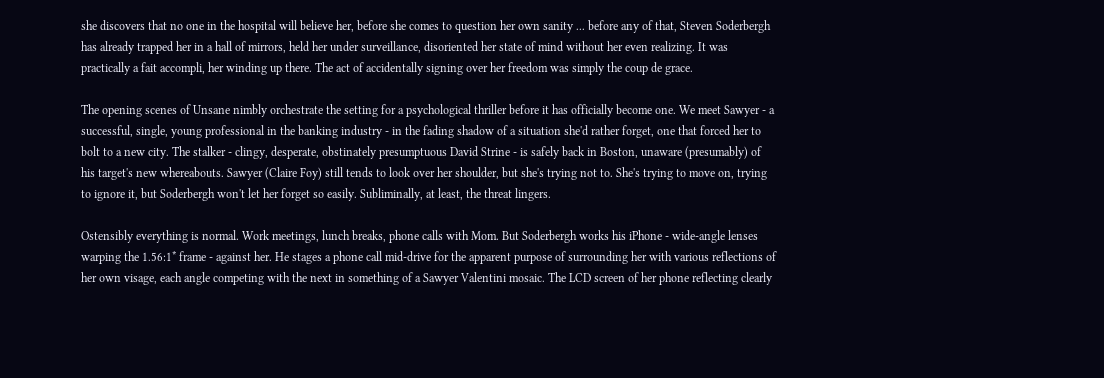she discovers that no one in the hospital will believe her, before she comes to question her own sanity ... before any of that, Steven Soderbergh has already trapped her in a hall of mirrors, held her under surveillance, disoriented her state of mind without her even realizing. It was practically a fait accompli, her winding up there. The act of accidentally signing over her freedom was simply the coup de grace.

The opening scenes of Unsane nimbly orchestrate the setting for a psychological thriller before it has officially become one. We meet Sawyer - a successful, single, young professional in the banking industry - in the fading shadow of a situation she'd rather forget, one that forced her to bolt to a new city. The stalker - clingy, desperate, obstinately presumptuous David Strine - is safely back in Boston, unaware (presumably) of his target's new whereabouts. Sawyer (Claire Foy) still tends to look over her shoulder, but she's trying not to. She's trying to move on, trying to ignore it, but Soderbergh won't let her forget so easily. Subliminally, at least, the threat lingers.

Ostensibly everything is normal. Work meetings, lunch breaks, phone calls with Mom. But Soderbergh works his iPhone - wide-angle lenses warping the 1.56:1* frame - against her. He stages a phone call mid-drive for the apparent purpose of surrounding her with various reflections of her own visage, each angle competing with the next in something of a Sawyer Valentini mosaic. The LCD screen of her phone reflecting clearly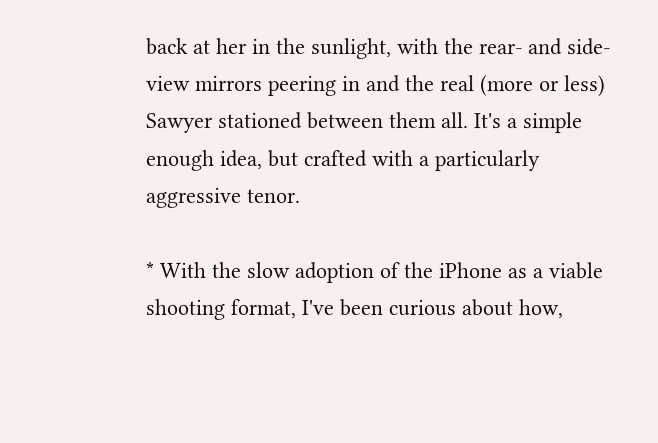back at her in the sunlight, with the rear- and side-view mirrors peering in and the real (more or less) Sawyer stationed between them all. It's a simple enough idea, but crafted with a particularly aggressive tenor.

* With the slow adoption of the iPhone as a viable shooting format, I've been curious about how,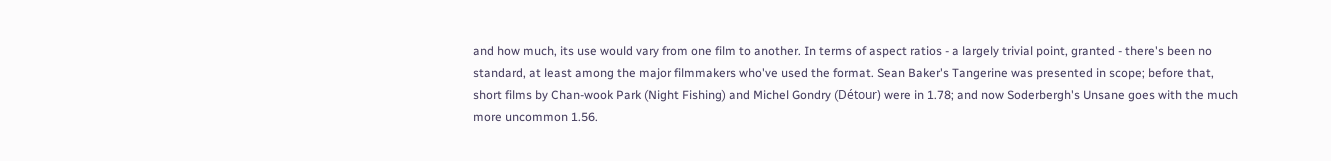and how much, its use would vary from one film to another. In terms of aspect ratios - a largely trivial point, granted - there's been no standard, at least among the major filmmakers who've used the format. Sean Baker's Tangerine was presented in scope; before that, short films by Chan-wook Park (Night Fishing) and Michel Gondry (Détour) were in 1.78; and now Soderbergh's Unsane goes with the much more uncommon 1.56.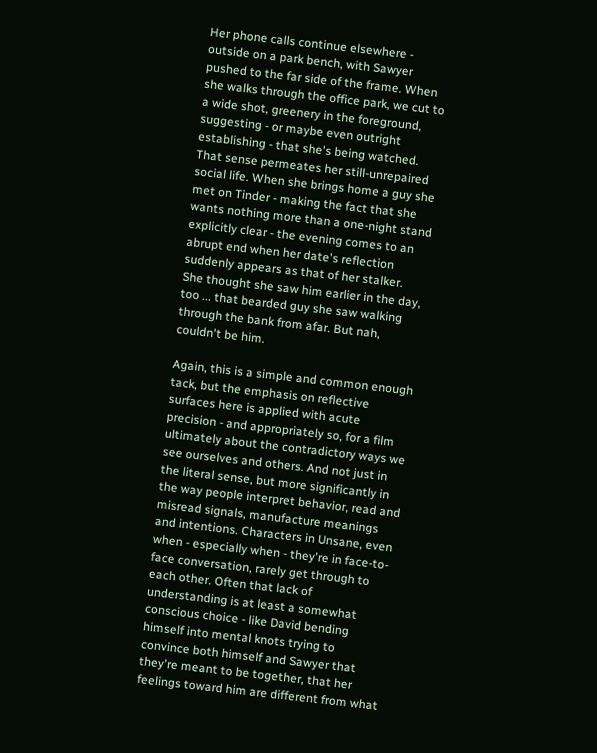Her phone calls continue elsewhere - outside on a park bench, with Sawyer pushed to the far side of the frame. When she walks through the office park, we cut to a wide shot, greenery in the foreground, suggesting - or maybe even outright establishing - that she's being watched. That sense permeates her still-unrepaired social life. When she brings home a guy she met on Tinder - making the fact that she wants nothing more than a one-night stand explicitly clear - the evening comes to an abrupt end when her date's reflection suddenly appears as that of her stalker. She thought she saw him earlier in the day, too ... that bearded guy she saw walking through the bank from afar. But nah, couldn't be him.

Again, this is a simple and common enough tack, but the emphasis on reflective surfaces here is applied with acute precision - and appropriately so, for a film ultimately about the contradictory ways we see ourselves and others. And not just in the literal sense, but more significantly in the way people interpret behavior, read and misread signals, manufacture meanings and intentions. Characters in Unsane, even when - especially when - they're in face-to-face conversation, rarely get through to each other. Often that lack of understanding is at least a somewhat conscious choice - like David bending himself into mental knots trying to convince both himself and Sawyer that they're meant to be together, that her feelings toward him are different from what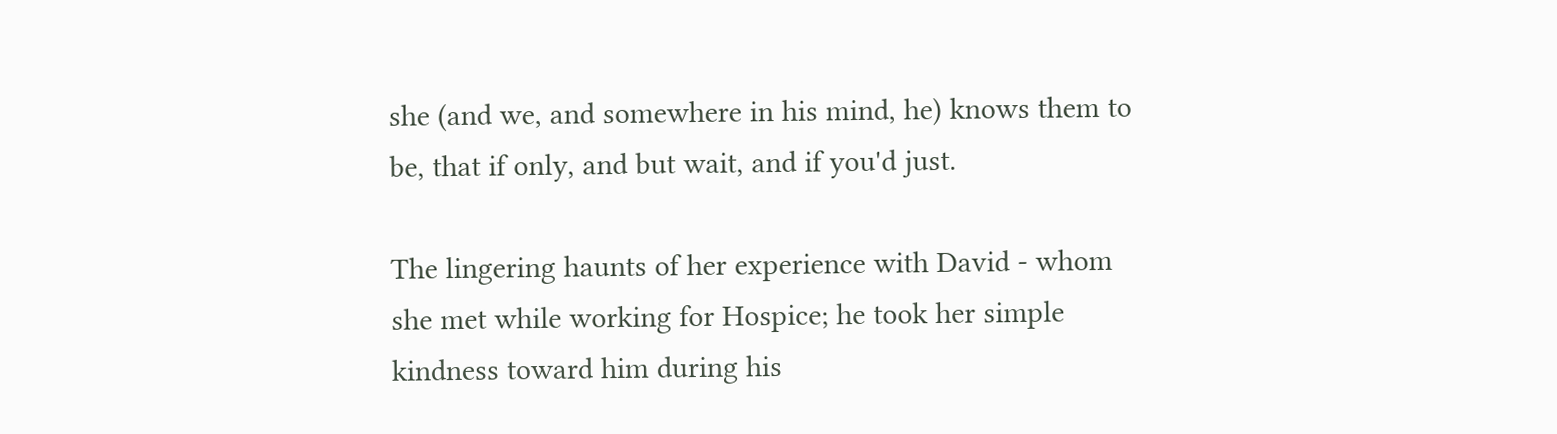she (and we, and somewhere in his mind, he) knows them to be, that if only, and but wait, and if you'd just.

The lingering haunts of her experience with David - whom she met while working for Hospice; he took her simple kindness toward him during his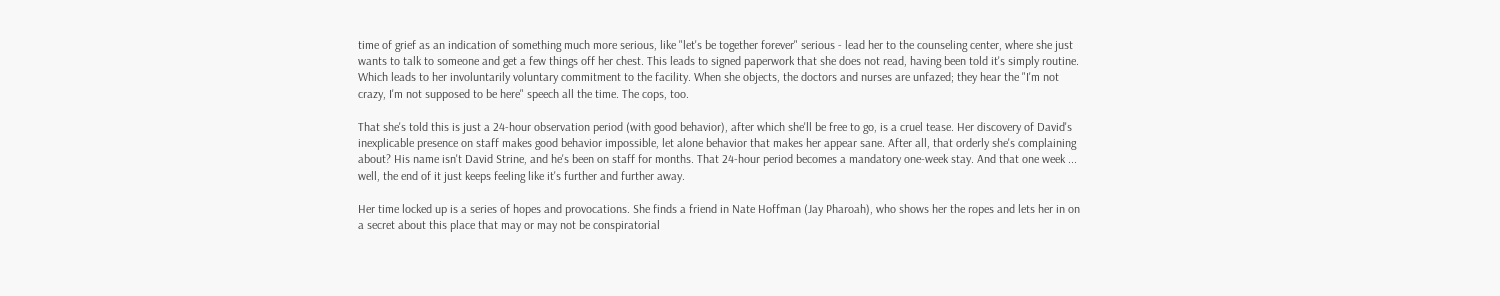time of grief as an indication of something much more serious, like "let's be together forever" serious - lead her to the counseling center, where she just wants to talk to someone and get a few things off her chest. This leads to signed paperwork that she does not read, having been told it's simply routine. Which leads to her involuntarily voluntary commitment to the facility. When she objects, the doctors and nurses are unfazed; they hear the "I'm not crazy, I'm not supposed to be here" speech all the time. The cops, too.

That she's told this is just a 24-hour observation period (with good behavior), after which she'll be free to go, is a cruel tease. Her discovery of David's inexplicable presence on staff makes good behavior impossible, let alone behavior that makes her appear sane. After all, that orderly she's complaining about? His name isn't David Strine, and he's been on staff for months. That 24-hour period becomes a mandatory one-week stay. And that one week ... well, the end of it just keeps feeling like it's further and further away.

Her time locked up is a series of hopes and provocations. She finds a friend in Nate Hoffman (Jay Pharoah), who shows her the ropes and lets her in on a secret about this place that may or may not be conspiratorial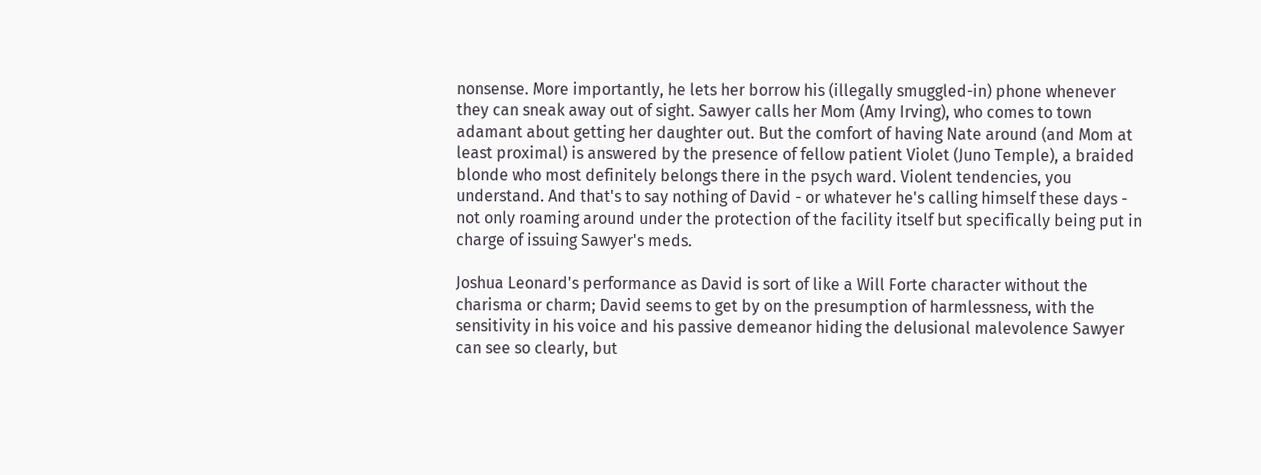nonsense. More importantly, he lets her borrow his (illegally smuggled-in) phone whenever they can sneak away out of sight. Sawyer calls her Mom (Amy Irving), who comes to town adamant about getting her daughter out. But the comfort of having Nate around (and Mom at least proximal) is answered by the presence of fellow patient Violet (Juno Temple), a braided blonde who most definitely belongs there in the psych ward. Violent tendencies, you understand. And that's to say nothing of David - or whatever he's calling himself these days - not only roaming around under the protection of the facility itself but specifically being put in charge of issuing Sawyer's meds.

Joshua Leonard's performance as David is sort of like a Will Forte character without the charisma or charm; David seems to get by on the presumption of harmlessness, with the sensitivity in his voice and his passive demeanor hiding the delusional malevolence Sawyer can see so clearly, but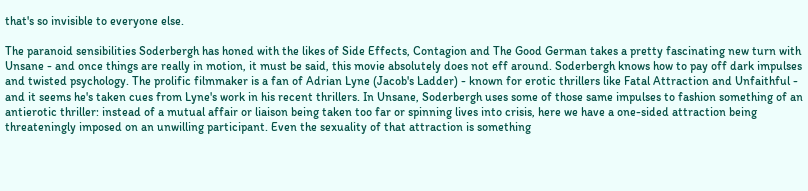that's so invisible to everyone else.

The paranoid sensibilities Soderbergh has honed with the likes of Side Effects, Contagion and The Good German takes a pretty fascinating new turn with Unsane - and once things are really in motion, it must be said, this movie absolutely does not eff around. Soderbergh knows how to pay off dark impulses and twisted psychology. The prolific filmmaker is a fan of Adrian Lyne (Jacob's Ladder) - known for erotic thrillers like Fatal Attraction and Unfaithful - and it seems he's taken cues from Lyne's work in his recent thrillers. In Unsane, Soderbergh uses some of those same impulses to fashion something of an antierotic thriller: instead of a mutual affair or liaison being taken too far or spinning lives into crisis, here we have a one-sided attraction being threateningly imposed on an unwilling participant. Even the sexuality of that attraction is something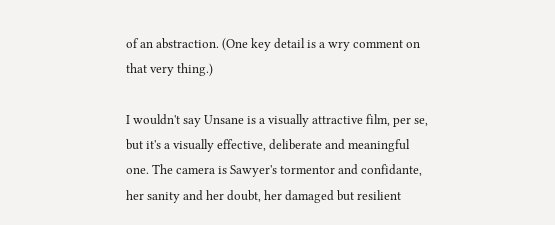of an abstraction. (One key detail is a wry comment on that very thing.)

I wouldn't say Unsane is a visually attractive film, per se, but it's a visually effective, deliberate and meaningful one. The camera is Sawyer's tormentor and confidante, her sanity and her doubt, her damaged but resilient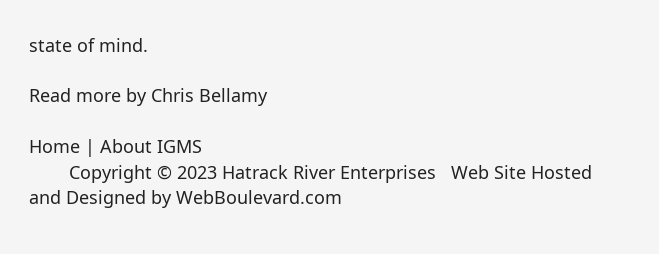state of mind.

Read more by Chris Bellamy

Home | About IGMS
        Copyright © 2023 Hatrack River Enterprises   Web Site Hosted and Designed by WebBoulevard.com